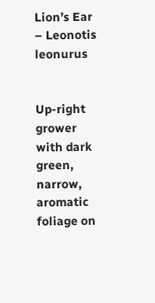Lion’s Ear – Leonotis leonurus


Up-right grower with dark green, narrow, aromatic foliage on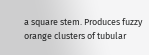a square stem. Produces fuzzy orange clusters of tubular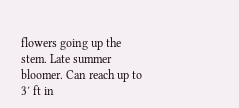flowers going up the stem. Late summer bloomer. Can reach up to 3′ ft in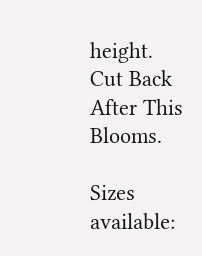height. Cut Back After This Blooms.

Sizes available: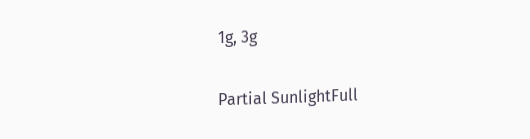1g, 3g

Partial SunlightFull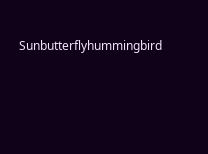Sunbutterflyhummingbird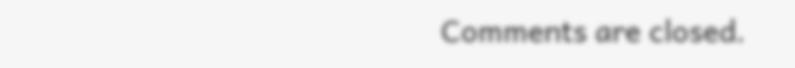Comments are closed.